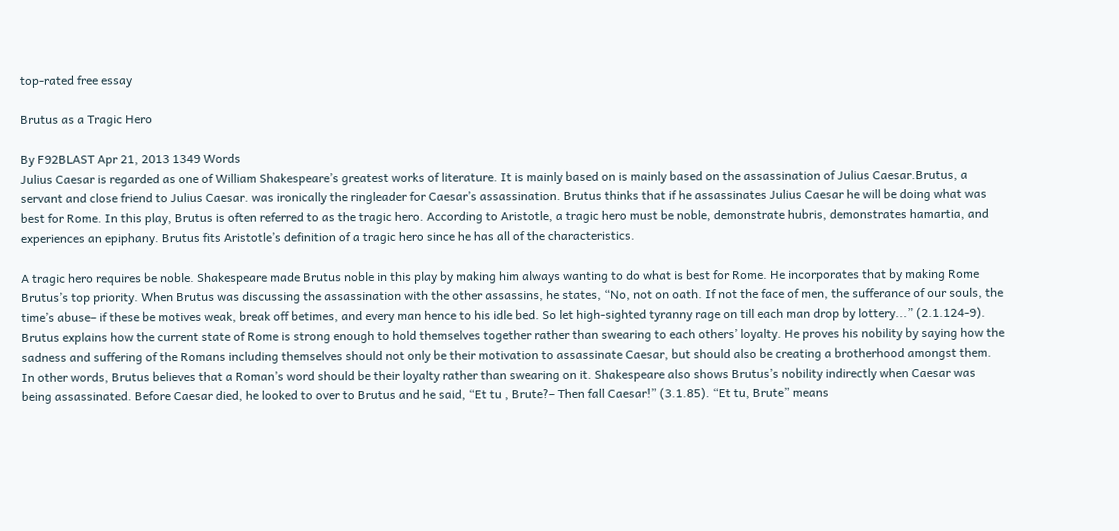top-rated free essay

Brutus as a Tragic Hero

By F92BLAST Apr 21, 2013 1349 Words
Julius Caesar is regarded as one of William Shakespeare’s greatest works of literature. It is mainly based on is mainly based on the assassination of Julius Caesar.Brutus, a servant and close friend to Julius Caesar. was ironically the ringleader for Caesar’s assassination. Brutus thinks that if he assassinates Julius Caesar he will be doing what was best for Rome. In this play, Brutus is often referred to as the tragic hero. According to Aristotle, a tragic hero must be noble, demonstrate hubris, demonstrates hamartia, and experiences an epiphany. Brutus fits Aristotle’s definition of a tragic hero since he has all of the characteristics.

A tragic hero requires be noble. Shakespeare made Brutus noble in this play by making him always wanting to do what is best for Rome. He incorporates that by making Rome Brutus’s top priority. When Brutus was discussing the assassination with the other assassins, he states, “No, not on oath. If not the face of men, the sufferance of our souls, the time’s abuse– if these be motives weak, break off betimes, and every man hence to his idle bed. So let high-sighted tyranny rage on till each man drop by lottery...” (2.1.124-9). Brutus explains how the current state of Rome is strong enough to hold themselves together rather than swearing to each others’ loyalty. He proves his nobility by saying how the sadness and suffering of the Romans including themselves should not only be their motivation to assassinate Caesar, but should also be creating a brotherhood amongst them. In other words, Brutus believes that a Roman’s word should be their loyalty rather than swearing on it. Shakespeare also shows Brutus’s nobility indirectly when Caesar was being assassinated. Before Caesar died, he looked to over to Brutus and he said, “Et tu , Brute?– Then fall Caesar!” (3.1.85). “Et tu, Brute” means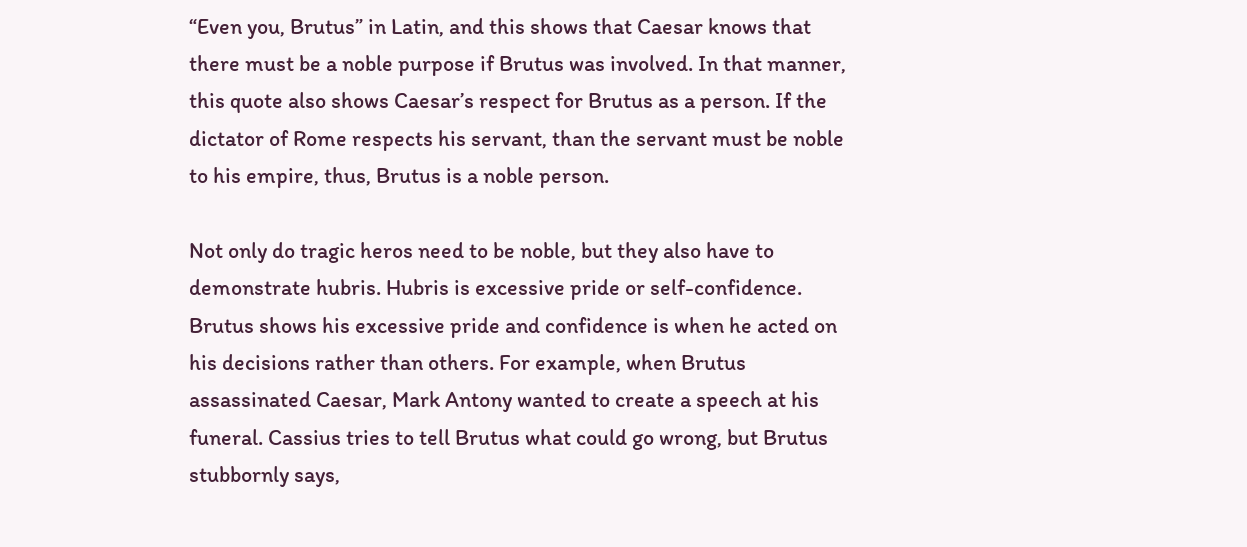“Even you, Brutus” in Latin, and this shows that Caesar knows that there must be a noble purpose if Brutus was involved. In that manner, this quote also shows Caesar’s respect for Brutus as a person. If the dictator of Rome respects his servant, than the servant must be noble to his empire, thus, Brutus is a noble person.

Not only do tragic heros need to be noble, but they also have to demonstrate hubris. Hubris is excessive pride or self-confidence. Brutus shows his excessive pride and confidence is when he acted on his decisions rather than others. For example, when Brutus assassinated Caesar, Mark Antony wanted to create a speech at his funeral. Cassius tries to tell Brutus what could go wrong, but Brutus stubbornly says,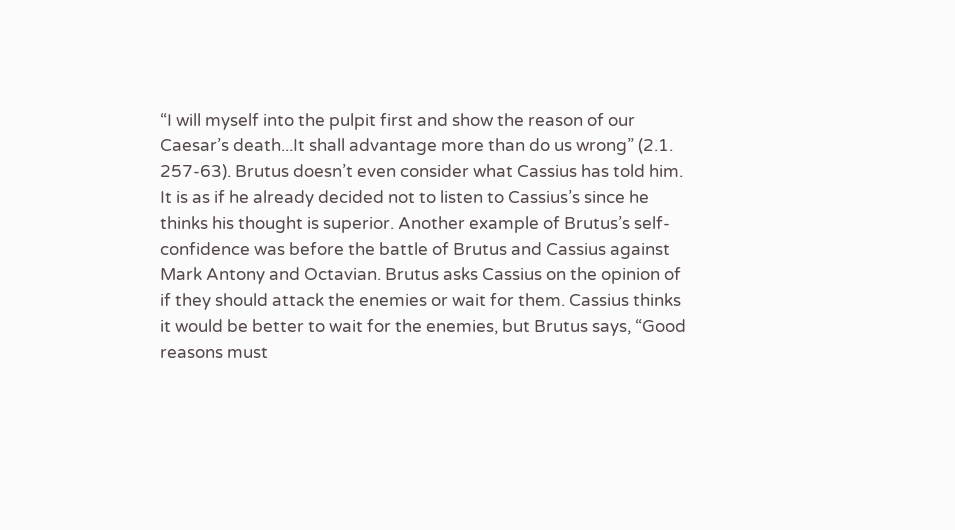“I will myself into the pulpit first and show the reason of our Caesar’s death...It shall advantage more than do us wrong” (2.1. 257-63). Brutus doesn’t even consider what Cassius has told him. It is as if he already decided not to listen to Cassius’s since he thinks his thought is superior. Another example of Brutus’s self-confidence was before the battle of Brutus and Cassius against Mark Antony and Octavian. Brutus asks Cassius on the opinion of if they should attack the enemies or wait for them. Cassius thinks it would be better to wait for the enemies, but Brutus says, “Good reasons must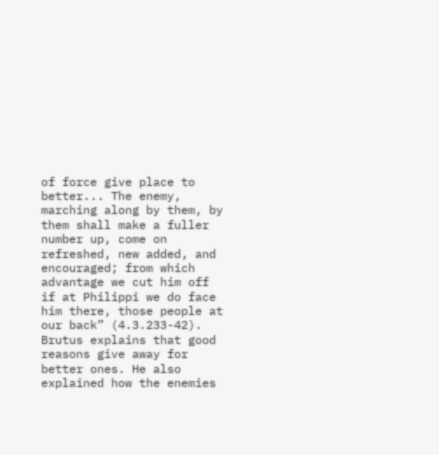of force give place to better... The enemy, marching along by them, by them shall make a fuller number up, come on refreshed, new added, and encouraged; from which advantage we cut him off if at Philippi we do face him there, those people at our back” (4.3.233-42). Brutus explains that good reasons give away for better ones. He also explained how the enemies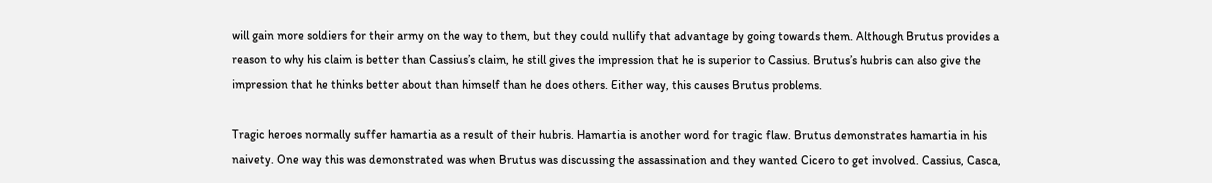will gain more soldiers for their army on the way to them, but they could nullify that advantage by going towards them. Although Brutus provides a reason to why his claim is better than Cassius’s claim, he still gives the impression that he is superior to Cassius. Brutus’s hubris can also give the impression that he thinks better about than himself than he does others. Either way, this causes Brutus problems.

Tragic heroes normally suffer hamartia as a result of their hubris. Hamartia is another word for tragic flaw. Brutus demonstrates hamartia in his naivety. One way this was demonstrated was when Brutus was discussing the assassination and they wanted Cicero to get involved. Cassius, Casca,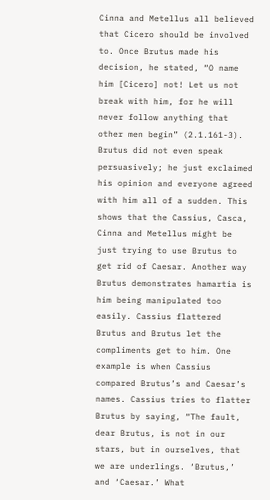Cinna and Metellus all believed that Cicero should be involved to. Once Brutus made his decision, he stated, “O name him [Cicero] not! Let us not break with him, for he will never follow anything that other men begin” (2.1.161-3). Brutus did not even speak persuasively; he just exclaimed his opinion and everyone agreed with him all of a sudden. This shows that the Cassius, Casca, Cinna and Metellus might be just trying to use Brutus to get rid of Caesar. Another way Brutus demonstrates hamartia is him being manipulated too easily. Cassius flattered Brutus and Brutus let the compliments get to him. One example is when Cassius compared Brutus’s and Caesar’s names. Cassius tries to flatter Brutus by saying, “The fault, dear Brutus, is not in our stars, but in ourselves, that we are underlings. ‘Brutus,’ and ‘Caesar.’ What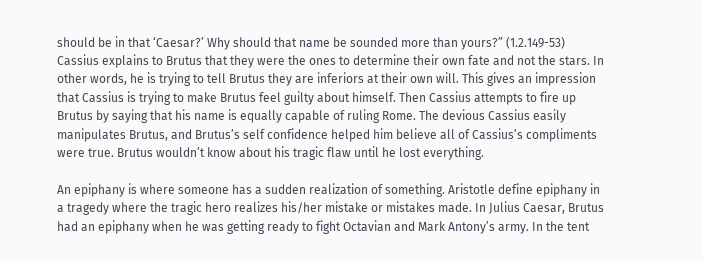should be in that ‘Caesar?’ Why should that name be sounded more than yours?” (1.2.149-53) Cassius explains to Brutus that they were the ones to determine their own fate and not the stars. In other words, he is trying to tell Brutus they are inferiors at their own will. This gives an impression that Cassius is trying to make Brutus feel guilty about himself. Then Cassius attempts to fire up Brutus by saying that his name is equally capable of ruling Rome. The devious Cassius easily manipulates Brutus, and Brutus’s self confidence helped him believe all of Cassius’s compliments were true. Brutus wouldn’t know about his tragic flaw until he lost everything.

An epiphany is where someone has a sudden realization of something. Aristotle define epiphany in a tragedy where the tragic hero realizes his/her mistake or mistakes made. In Julius Caesar, Brutus had an epiphany when he was getting ready to fight Octavian and Mark Antony’s army. In the tent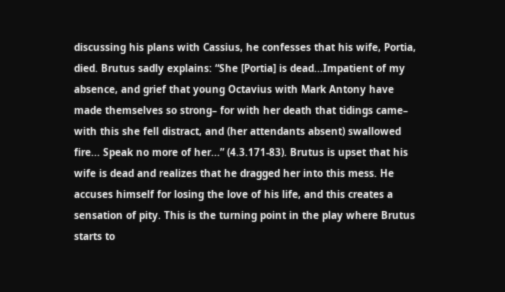discussing his plans with Cassius, he confesses that his wife, Portia, died. Brutus sadly explains: “She [Portia] is dead...Impatient of my absence, and grief that young Octavius with Mark Antony have made themselves so strong– for with her death that tidings came– with this she fell distract, and (her attendants absent) swallowed fire... Speak no more of her...” (4.3.171-83). Brutus is upset that his wife is dead and realizes that he dragged her into this mess. He accuses himself for losing the love of his life, and this creates a sensation of pity. This is the turning point in the play where Brutus starts to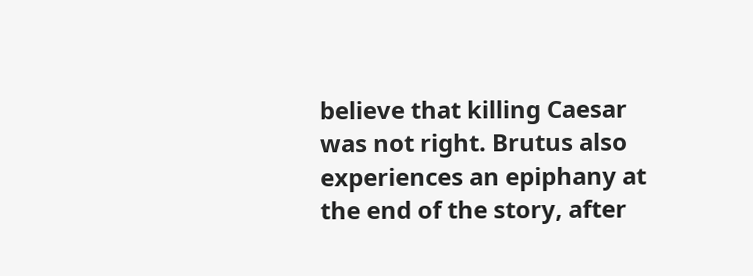believe that killing Caesar was not right. Brutus also experiences an epiphany at the end of the story, after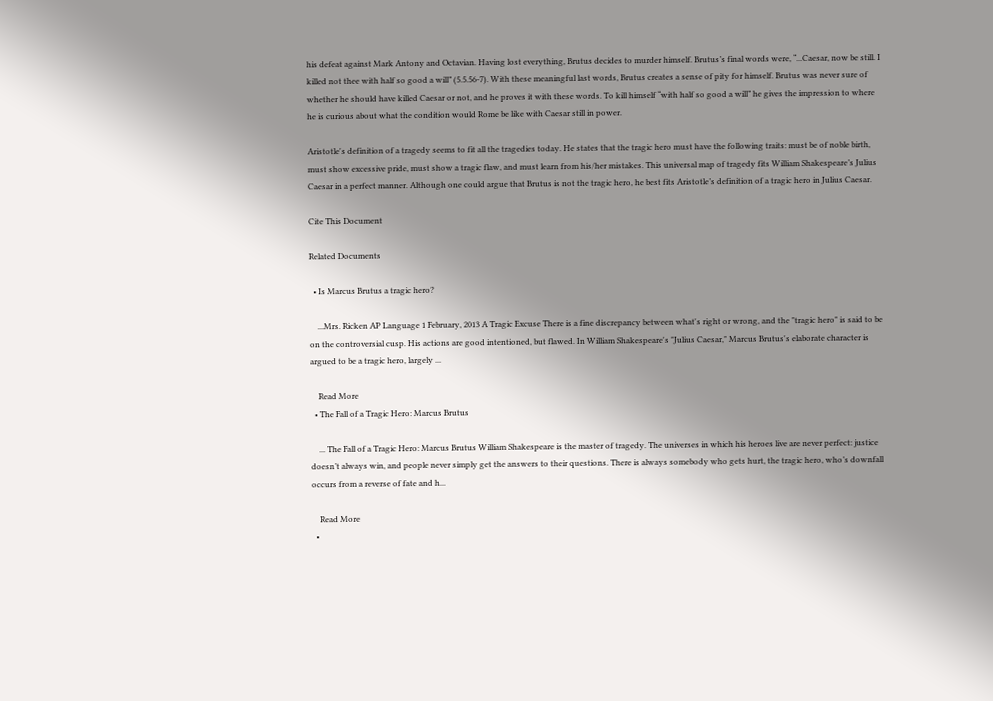his defeat against Mark Antony and Octavian. Having lost everything, Brutus decides to murder himself. Brutus’s final words were, “...Caesar, now be still. I killed not thee with half so good a will” (5.5.56-7). With these meaningful last words, Brutus creates a sense of pity for himself. Brutus was never sure of whether he should have killed Caesar or not, and he proves it with these words. To kill himself “with half so good a will” he gives the impression to where he is curious about what the condition would Rome be like with Caesar still in power.

Aristotle's definition of a tragedy seems to fit all the tragedies today. He states that the tragic hero must have the following traits: must be of noble birth, must show excessive pride, must show a tragic flaw, and must learn from his/her mistakes. This universal map of tragedy fits William Shakespeare’s Julius Caesar in a perfect manner. Although one could argue that Brutus is not the tragic hero, he best fits Aristotle’s definition of a tragic hero in Julius Caesar.

Cite This Document

Related Documents

  • Is Marcus Brutus a tragic hero?

    ...Mrs. Ricken AP Language 1 February, 2013 A Tragic Excuse There is a fine discrepancy between what's right or wrong, and the "tragic hero" is said to be on the controversial cusp. His actions are good intentioned, but flawed. In William Shakespeare's "Julius Caesar," Marcus Brutus's elaborate character is argued to be a tragic hero, largely ...

    Read More
  • The Fall of a Tragic Hero: Marcus Brutus

    ... The Fall of a Tragic Hero: Marcus Brutus William Shakespeare is the master of tragedy. The universes in which his heroes live are never perfect: justice doesn’t always win, and people never simply get the answers to their questions. There is always somebody who gets hurt, the tragic hero, who’s downfall occurs from a reverse of fate and h...

    Read More
  •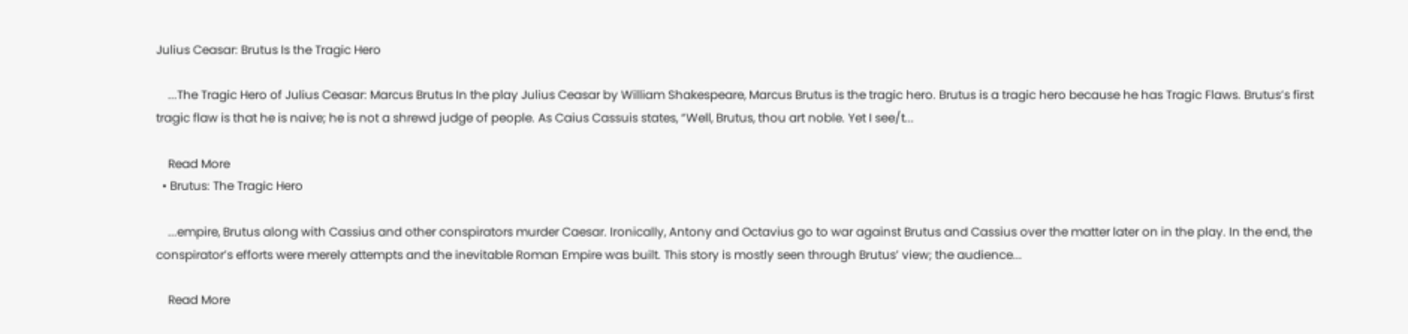Julius Ceasar: Brutus Is the Tragic Hero

    ...The Tragic Hero of Julius Ceasar: Marcus Brutus In the play Julius Ceasar by William Shakespeare, Marcus Brutus is the tragic hero. Brutus is a tragic hero because he has Tragic Flaws. Brutus’s first tragic flaw is that he is naive; he is not a shrewd judge of people. As Caius Cassuis states, “Well, Brutus, thou art noble. Yet I see/t...

    Read More
  • Brutus: The Tragic Hero

    ...empire, Brutus along with Cassius and other conspirators murder Caesar. Ironically, Antony and Octavius go to war against Brutus and Cassius over the matter later on in the play. In the end, the conspirator’s efforts were merely attempts and the inevitable Roman Empire was built. This story is mostly seen through Brutus’ view; the audience...

    Read More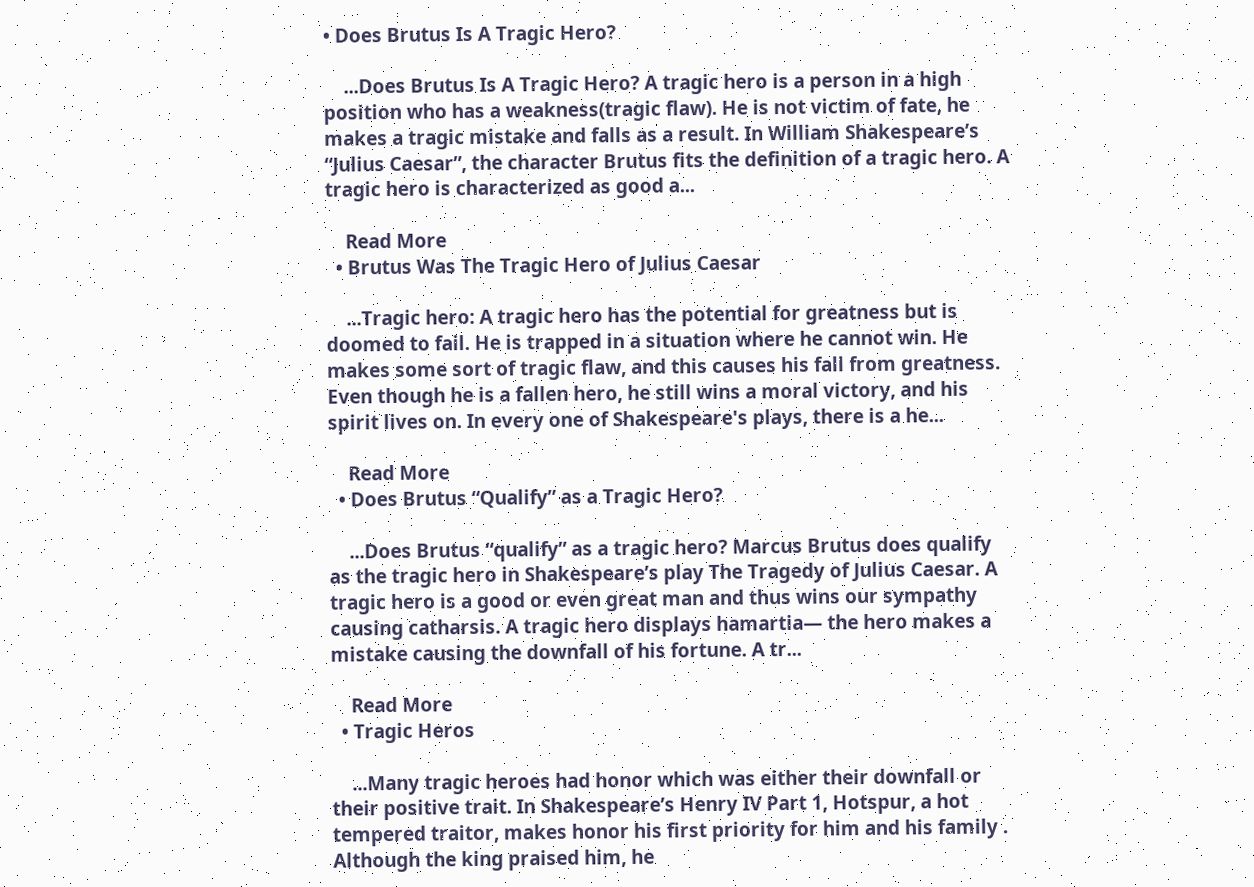• Does Brutus Is A Tragic Hero?

    ...Does Brutus Is A Tragic Hero? A tragic hero is a person in a high position who has a weakness(tragic flaw). He is not victim of fate, he makes a tragic mistake and falls as a result. In William Shakespeare’s “Julius Caesar”, the character Brutus fits the definition of a tragic hero. A tragic hero is characterized as good a...

    Read More
  • Brutus Was The Tragic Hero of Julius Caesar

    ...Tragic hero: A tragic hero has the potential for greatness but is doomed to fail. He is trapped in a situation where he cannot win. He makes some sort of tragic flaw, and this causes his fall from greatness. Even though he is a fallen hero, he still wins a moral victory, and his spirit lives on. In every one of Shakespeare's plays, there is a he...

    Read More
  • Does Brutus “Qualify” as a Tragic Hero?

    ...Does Brutus “qualify” as a tragic hero? Marcus Brutus does qualify as the tragic hero in Shakespeare’s play The Tragedy of Julius Caesar. A tragic hero is a good or even great man and thus wins our sympathy causing catharsis. A tragic hero displays hamartia— the hero makes a mistake causing the downfall of his fortune. A tr...

    Read More
  • Tragic Heros

    ...Many tragic heroes had honor which was either their downfall or their positive trait. In Shakespeare’s Henry IV Part 1, Hotspur, a hot tempered traitor, makes honor his first priority for him and his family . Although the king praised him, he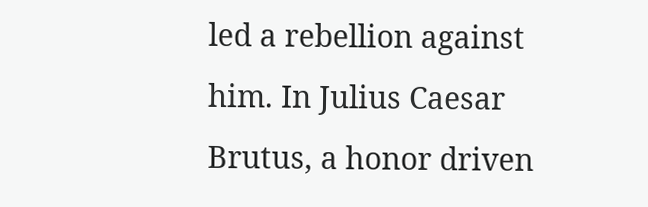led a rebellion against him. In Julius Caesar Brutus, a honor driven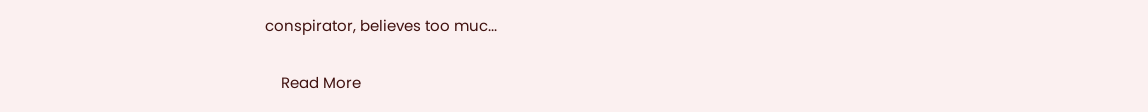conspirator, believes too muc...

    Read More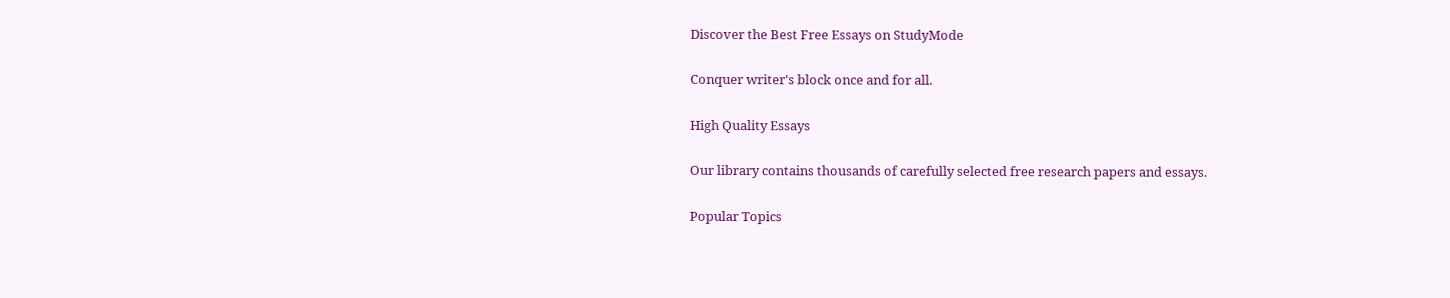Discover the Best Free Essays on StudyMode

Conquer writer's block once and for all.

High Quality Essays

Our library contains thousands of carefully selected free research papers and essays.

Popular Topics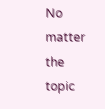No matter the topic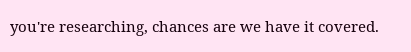you're researching, chances are we have it covered.